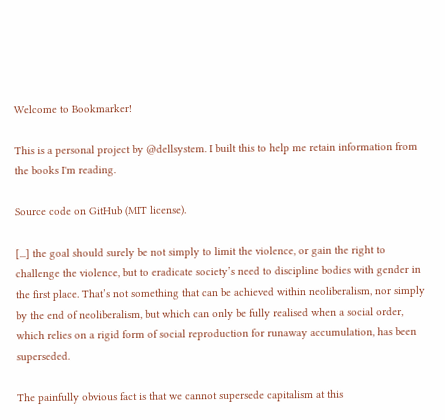Welcome to Bookmarker!

This is a personal project by @dellsystem. I built this to help me retain information from the books I'm reading.

Source code on GitHub (MIT license).

[...] the goal should surely be not simply to limit the violence, or gain the right to challenge the violence, but to eradicate society’s need to discipline bodies with gender in the first place. That’s not something that can be achieved within neoliberalism, nor simply by the end of neoliberalism, but which can only be fully realised when a social order, which relies on a rigid form of social reproduction for runaway accumulation, has been superseded.

The painfully obvious fact is that we cannot supersede capitalism at this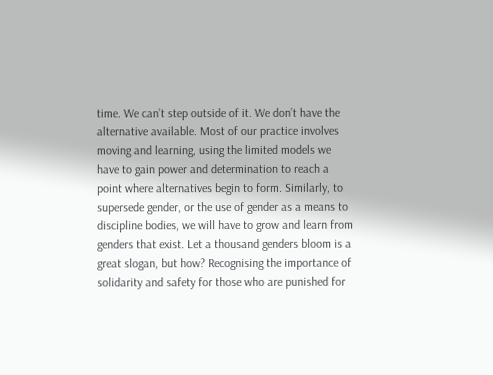time. We can’t step outside of it. We don’t have the alternative available. Most of our practice involves moving and learning, using the limited models we have to gain power and determination to reach a point where alternatives begin to form. Similarly, to supersede gender, or the use of gender as a means to discipline bodies, we will have to grow and learn from genders that exist. Let a thousand genders bloom is a great slogan, but how? Recognising the importance of solidarity and safety for those who are punished for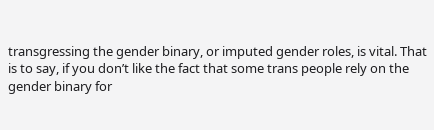transgressing the gender binary, or imputed gender roles, is vital. That is to say, if you don’t like the fact that some trans people rely on the gender binary for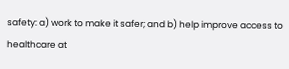safety: a) work to make it safer; and b) help improve access to healthcare at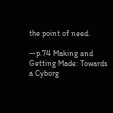the point of need.

—p.74 Making and Getting Made: Towards a Cyborg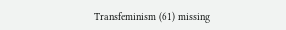Transfeminism (61) missing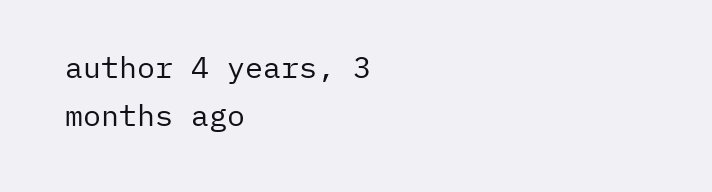author 4 years, 3 months ago